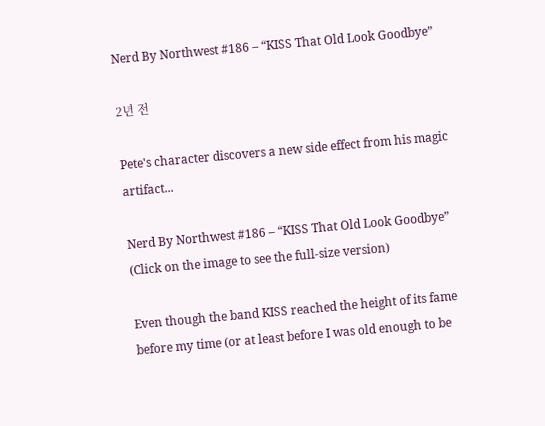Nerd By Northwest #186 – “KISS That Old Look Goodbye”

2년 전

Pete's character discovers a new side effect from his magic artifact...

Nerd By Northwest #186 – “KISS That Old Look Goodbye”
(Click on the image to see the full-size version)

Even though the band KISS reached the height of its fame before my time (or at least before I was old enough to be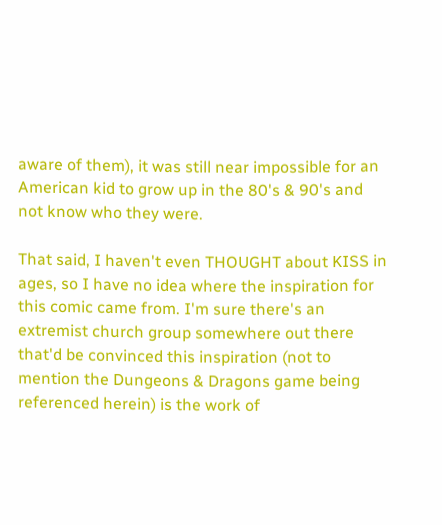aware of them), it was still near impossible for an American kid to grow up in the 80's & 90's and not know who they were.

That said, I haven't even THOUGHT about KISS in ages, so I have no idea where the inspiration for this comic came from. I'm sure there's an extremist church group somewhere out there that'd be convinced this inspiration (not to mention the Dungeons & Dragons game being referenced herein) is the work of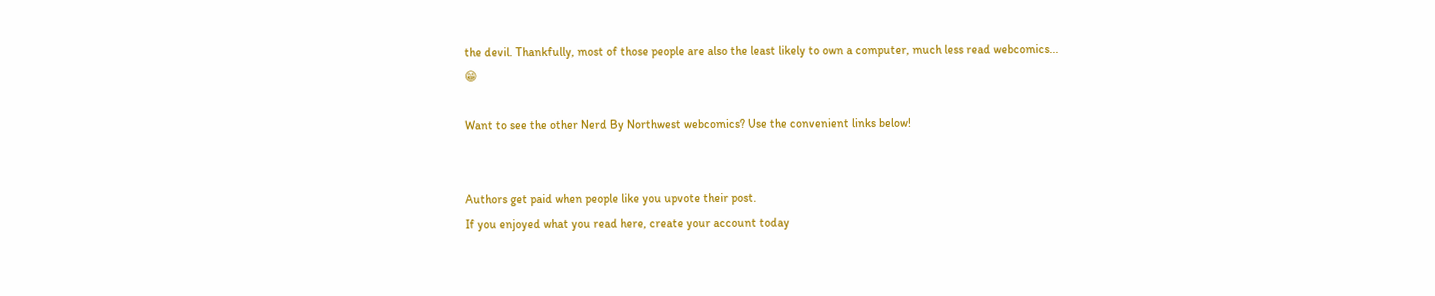the devil. Thankfully, most of those people are also the least likely to own a computer, much less read webcomics... 😁

Want to see the other Nerd By Northwest webcomics? Use the convenient links below!


Authors get paid when people like you upvote their post.
If you enjoyed what you read here, create your account today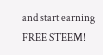and start earning FREE STEEM!